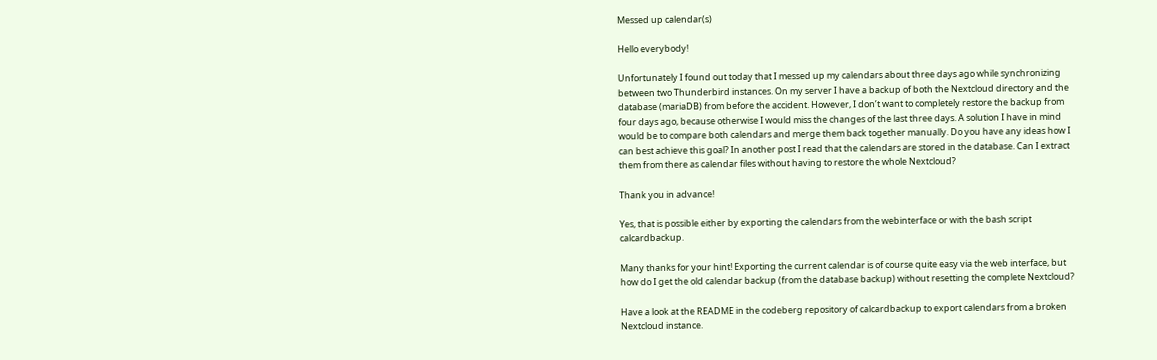Messed up calendar(s)

Hello everybody!

Unfortunately I found out today that I messed up my calendars about three days ago while synchronizing between two Thunderbird instances. On my server I have a backup of both the Nextcloud directory and the database (mariaDB) from before the accident. However, I don’t want to completely restore the backup from four days ago, because otherwise I would miss the changes of the last three days. A solution I have in mind would be to compare both calendars and merge them back together manually. Do you have any ideas how I can best achieve this goal? In another post I read that the calendars are stored in the database. Can I extract them from there as calendar files without having to restore the whole Nextcloud?

Thank you in advance!

Yes, that is possible either by exporting the calendars from the webinterface or with the bash script calcardbackup.

Many thanks for your hint! Exporting the current calendar is of course quite easy via the web interface, but how do I get the old calendar backup (from the database backup) without resetting the complete Nextcloud?

Have a look at the README in the codeberg repository of calcardbackup to export calendars from a broken Nextcloud instance.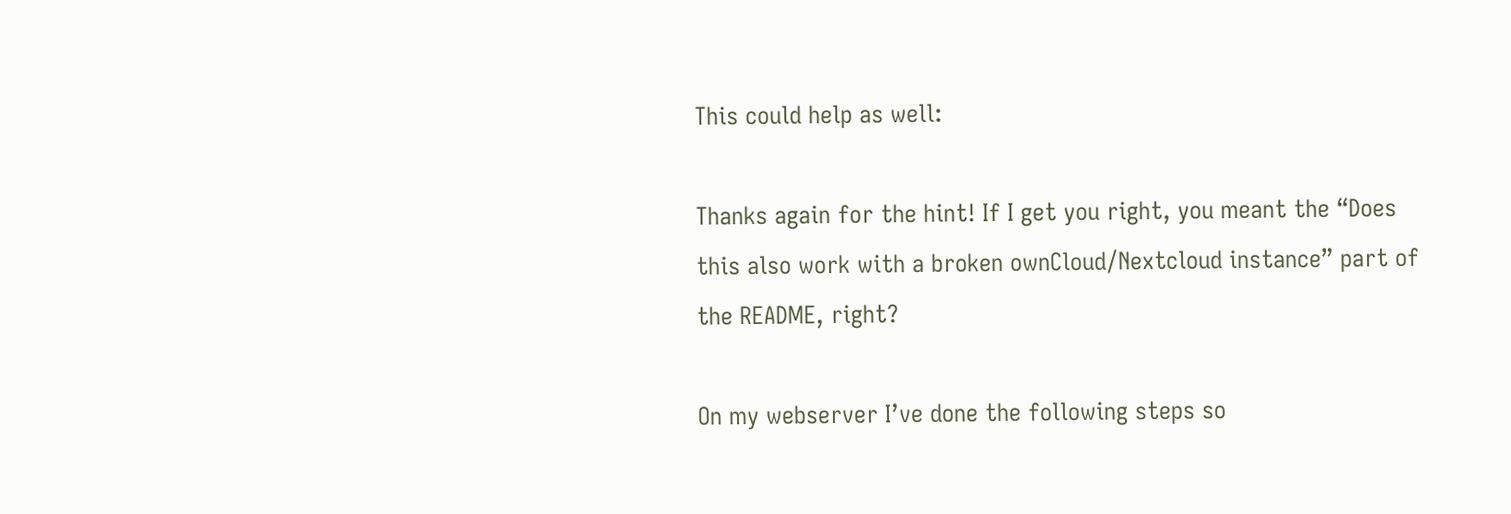This could help as well:

Thanks again for the hint! If I get you right, you meant the “Does this also work with a broken ownCloud/Nextcloud instance” part of the README, right?

On my webserver I’ve done the following steps so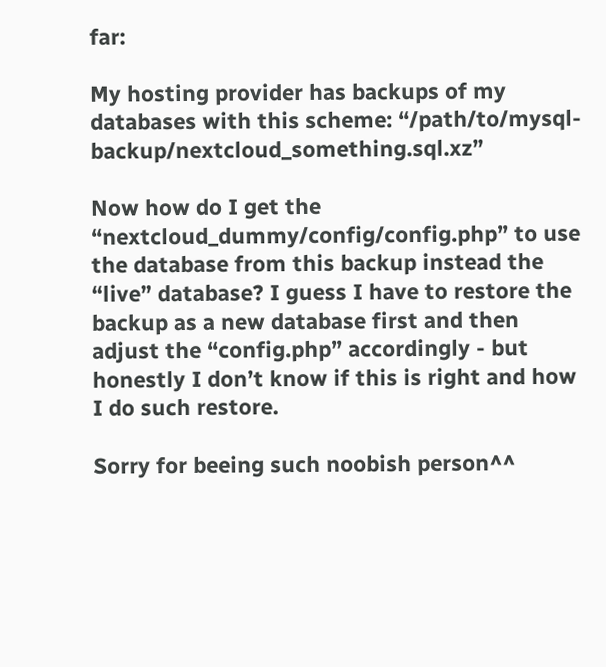far:

My hosting provider has backups of my databases with this scheme: “/path/to/mysql-backup/nextcloud_something.sql.xz”

Now how do I get the “nextcloud_dummy/config/config.php” to use the database from this backup instead the “live” database? I guess I have to restore the backup as a new database first and then adjust the “config.php” accordingly - but honestly I don’t know if this is right and how I do such restore.

Sorry for beeing such noobish person^^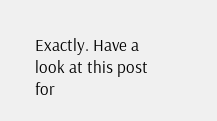Exactly. Have a look at this post for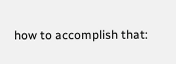how to accomplish that: